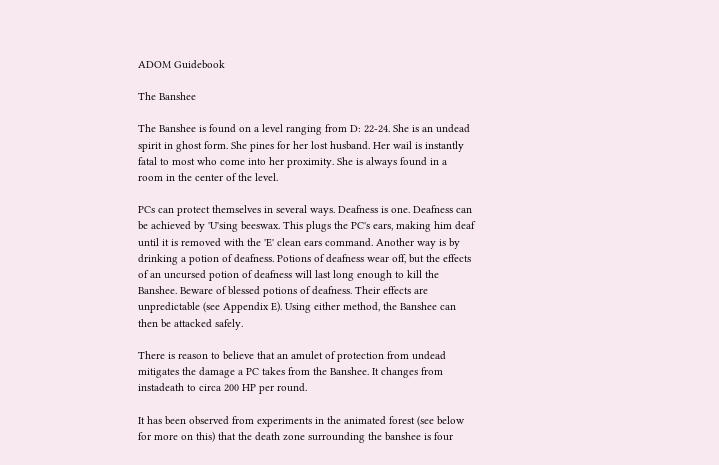ADOM Guidebook

The Banshee

The Banshee is found on a level ranging from D: 22-24. She is an undead spirit in ghost form. She pines for her lost husband. Her wail is instantly fatal to most who come into her proximity. She is always found in a room in the center of the level.

PCs can protect themselves in several ways. Deafness is one. Deafness can be achieved by 'U'sing beeswax. This plugs the PC's ears, making him deaf until it is removed with the 'E' clean ears command. Another way is by drinking a potion of deafness. Potions of deafness wear off, but the effects of an uncursed potion of deafness will last long enough to kill the Banshee. Beware of blessed potions of deafness. Their effects are unpredictable (see Appendix E). Using either method, the Banshee can then be attacked safely.

There is reason to believe that an amulet of protection from undead mitigates the damage a PC takes from the Banshee. It changes from instadeath to circa 200 HP per round.

It has been observed from experiments in the animated forest (see below for more on this) that the death zone surrounding the banshee is four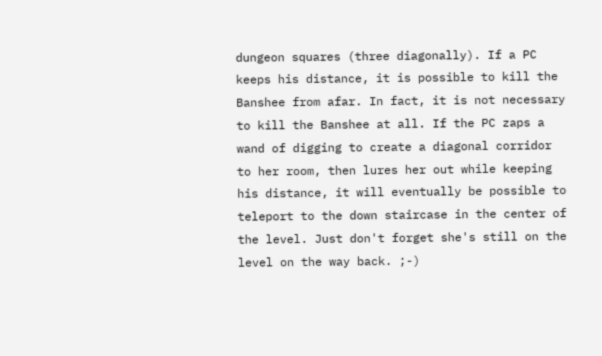dungeon squares (three diagonally). If a PC keeps his distance, it is possible to kill the Banshee from afar. In fact, it is not necessary to kill the Banshee at all. If the PC zaps a wand of digging to create a diagonal corridor to her room, then lures her out while keeping his distance, it will eventually be possible to teleport to the down staircase in the center of the level. Just don't forget she's still on the level on the way back. ;-)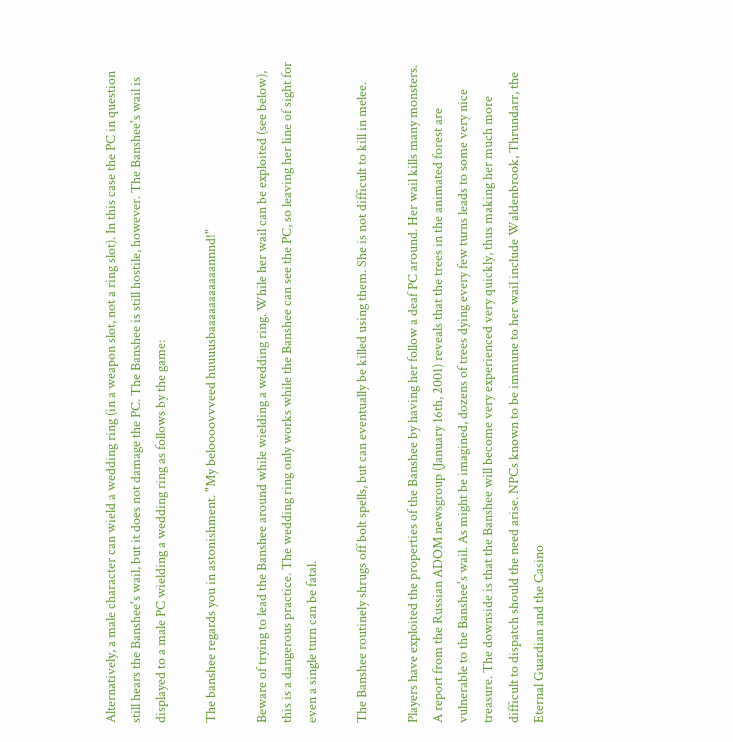Alternatively, a male character can wield a wedding ring (in a weapon slot, not a ring slot). In this case the PC in question still hears the Banshee's wail, but it does not damage the PC. The Banshee is still hostile, however. The Banshee's wail is displayed to a male PC wielding a wedding ring as follows by the game:

The banshee regards you in astonishment. "My beloooovvveed huuuusbaaaaaaaaaaannnd!"

Beware of trying to lead the Banshee around while wielding a wedding ring. While her wail can be exploited (see below), this is a dangerous practice. The wedding ring only works while the Banshee can see the PC, so leaving her line of sight for even a single turn can be fatal.

The Banshee routinely shrugs off bolt spells, but can eventually be killed using them. She is not difficult to kill in melee.

Players have exploited the properties of the Banshee by having her follow a deaf PC around. Her wail kills many monsters. A report from the Russian ADOM newsgroup (January 16th, 2001) reveals that the trees in the animated forest are vulnerable to the Banshee's wail. As might be imagined, dozens of trees dying every few turns leads to some very nice treasure. The downside is that the Banshee will become very experienced very quickly, thus making her much more difficult to dispatch should the need arise. NPCs known to be immune to her wail include Waldenbrook, Thrundarr, the Eternal Guardian and the Casino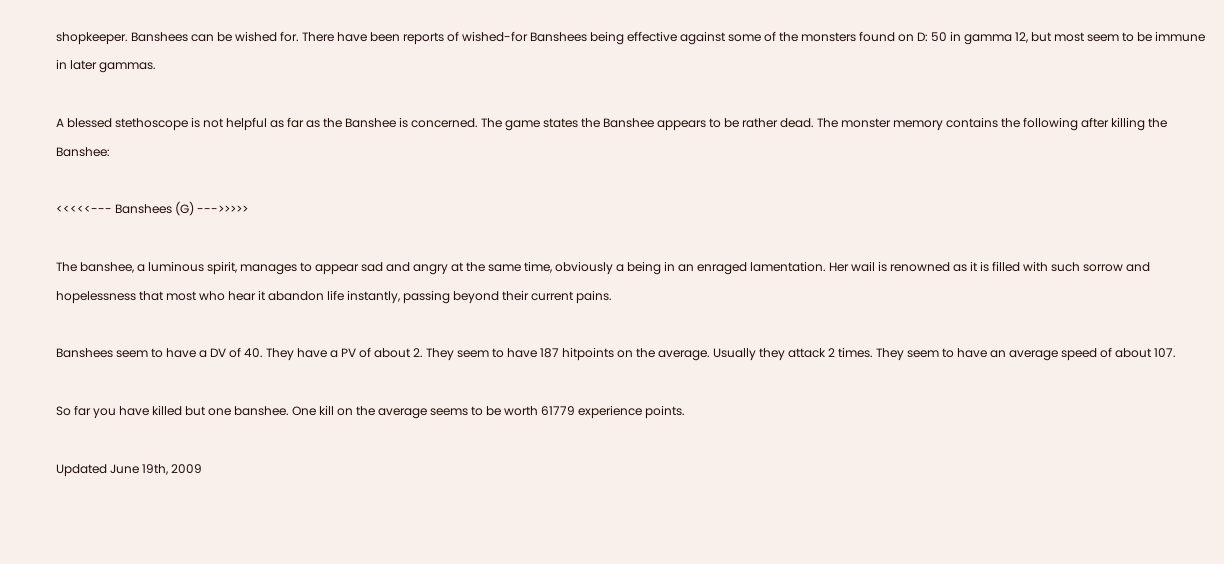shopkeeper. Banshees can be wished for. There have been reports of wished-for Banshees being effective against some of the monsters found on D: 50 in gamma 12, but most seem to be immune in later gammas.

A blessed stethoscope is not helpful as far as the Banshee is concerned. The game states the Banshee appears to be rather dead. The monster memory contains the following after killing the Banshee:

<<<<<--- Banshees (G) --->>>>>

The banshee, a luminous spirit, manages to appear sad and angry at the same time, obviously a being in an enraged lamentation. Her wail is renowned as it is filled with such sorrow and hopelessness that most who hear it abandon life instantly, passing beyond their current pains.

Banshees seem to have a DV of 40. They have a PV of about 2. They seem to have 187 hitpoints on the average. Usually they attack 2 times. They seem to have an average speed of about 107.

So far you have killed but one banshee. One kill on the average seems to be worth 61779 experience points.

Updated June 19th, 2009